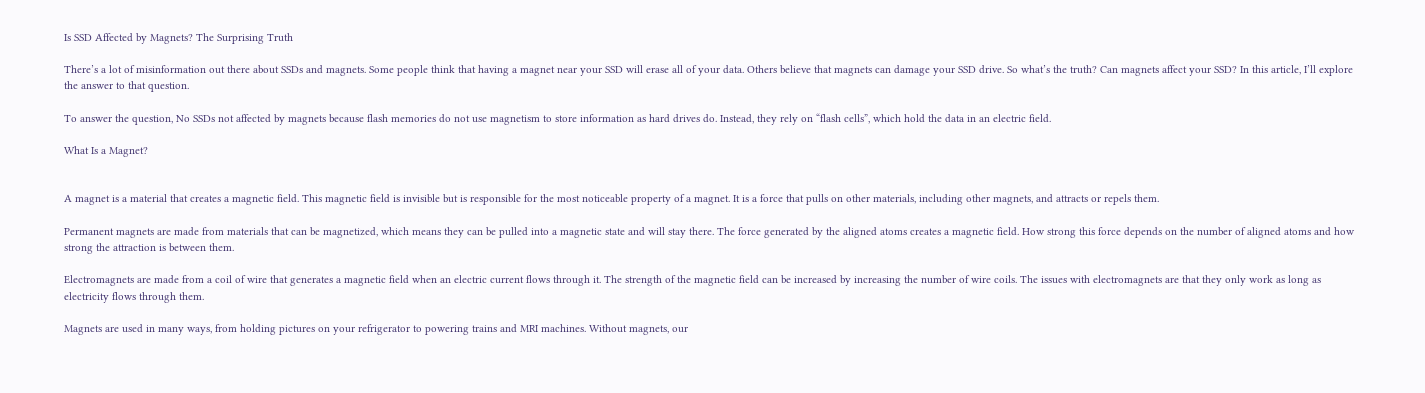Is SSD Affected by Magnets? The Surprising Truth

There’s a lot of misinformation out there about SSDs and magnets. Some people think that having a magnet near your SSD will erase all of your data. Others believe that magnets can damage your SSD drive. So what’s the truth? Can magnets affect your SSD? In this article, I’ll explore the answer to that question.

To answer the question, No SSDs not affected by magnets because flash memories do not use magnetism to store information as hard drives do. Instead, they rely on “flash cells”, which hold the data in an electric field.

What Is a Magnet?


A magnet is a material that creates a magnetic field. This magnetic field is invisible but is responsible for the most noticeable property of a magnet. It is a force that pulls on other materials, including other magnets, and attracts or repels them.

Permanent magnets are made from materials that can be magnetized, which means they can be pulled into a magnetic state and will stay there. The force generated by the aligned atoms creates a magnetic field. How strong this force depends on the number of aligned atoms and how strong the attraction is between them.

Electromagnets are made from a coil of wire that generates a magnetic field when an electric current flows through it. The strength of the magnetic field can be increased by increasing the number of wire coils. The issues with electromagnets are that they only work as long as electricity flows through them.

Magnets are used in many ways, from holding pictures on your refrigerator to powering trains and MRI machines. Without magnets, our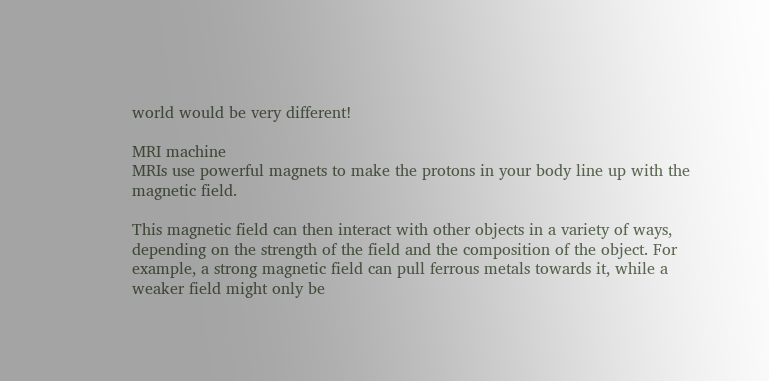world would be very different!

MRI machine
MRIs use powerful magnets to make the protons in your body line up with the magnetic field.

This magnetic field can then interact with other objects in a variety of ways, depending on the strength of the field and the composition of the object. For example, a strong magnetic field can pull ferrous metals towards it, while a weaker field might only be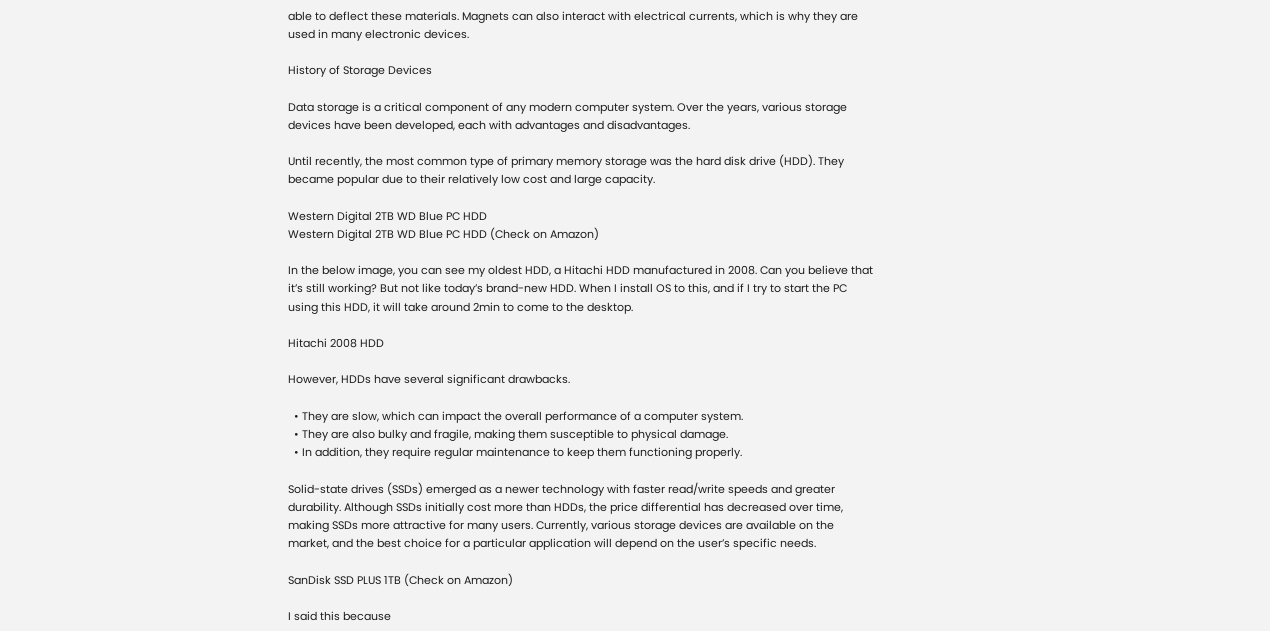able to deflect these materials. Magnets can also interact with electrical currents, which is why they are used in many electronic devices.

History of Storage Devices

Data storage is a critical component of any modern computer system. Over the years, various storage devices have been developed, each with advantages and disadvantages.

Until recently, the most common type of primary memory storage was the hard disk drive (HDD). They became popular due to their relatively low cost and large capacity.

Western Digital 2TB WD Blue PC HDD
Western Digital 2TB WD Blue PC HDD (Check on Amazon)

In the below image, you can see my oldest HDD, a Hitachi HDD manufactured in 2008. Can you believe that it’s still working? But not like today’s brand-new HDD. When I install OS to this, and if I try to start the PC using this HDD, it will take around 2min to come to the desktop.

Hitachi 2008 HDD

However, HDDs have several significant drawbacks.

  • They are slow, which can impact the overall performance of a computer system.
  • They are also bulky and fragile, making them susceptible to physical damage.
  • In addition, they require regular maintenance to keep them functioning properly.

Solid-state drives (SSDs) emerged as a newer technology with faster read/write speeds and greater durability. Although SSDs initially cost more than HDDs, the price differential has decreased over time, making SSDs more attractive for many users. Currently, various storage devices are available on the market, and the best choice for a particular application will depend on the user’s specific needs.

SanDisk SSD PLUS 1TB (Check on Amazon)

I said this because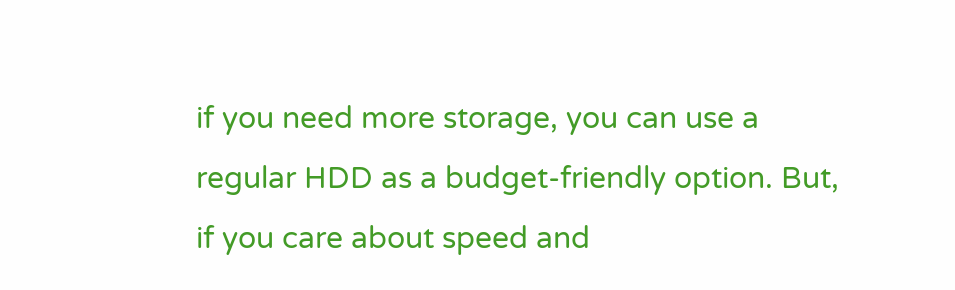if you need more storage, you can use a regular HDD as a budget-friendly option. But, if you care about speed and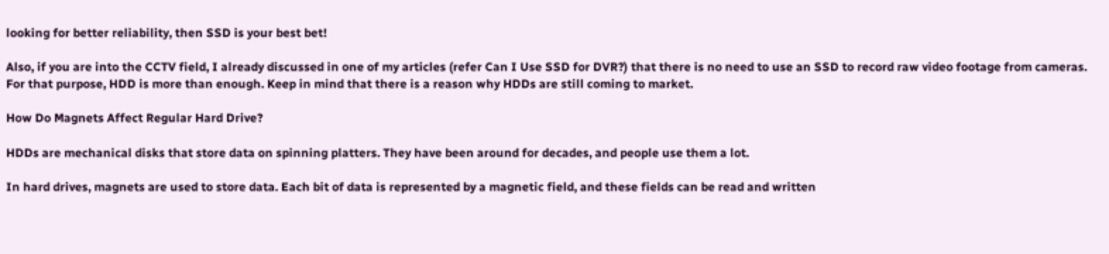looking for better reliability, then SSD is your best bet!

Also, if you are into the CCTV field, I already discussed in one of my articles (refer Can I Use SSD for DVR?) that there is no need to use an SSD to record raw video footage from cameras. For that purpose, HDD is more than enough. Keep in mind that there is a reason why HDDs are still coming to market.

How Do Magnets Affect Regular Hard Drive?

HDDs are mechanical disks that store data on spinning platters. They have been around for decades, and people use them a lot.

In hard drives, magnets are used to store data. Each bit of data is represented by a magnetic field, and these fields can be read and written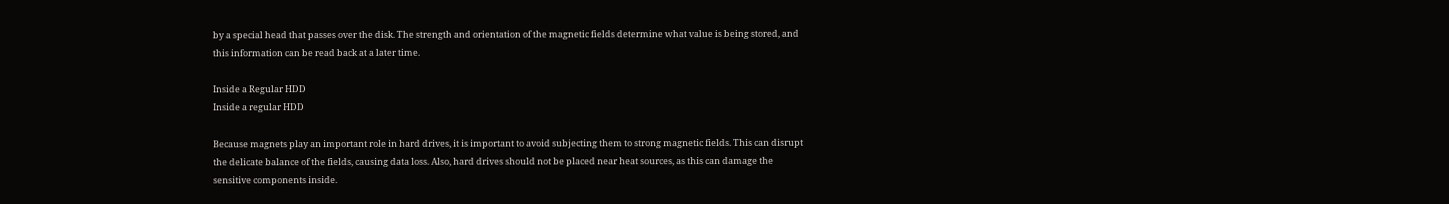by a special head that passes over the disk. The strength and orientation of the magnetic fields determine what value is being stored, and this information can be read back at a later time.

Inside a Regular HDD
Inside a regular HDD

Because magnets play an important role in hard drives, it is important to avoid subjecting them to strong magnetic fields. This can disrupt the delicate balance of the fields, causing data loss. Also, hard drives should not be placed near heat sources, as this can damage the sensitive components inside.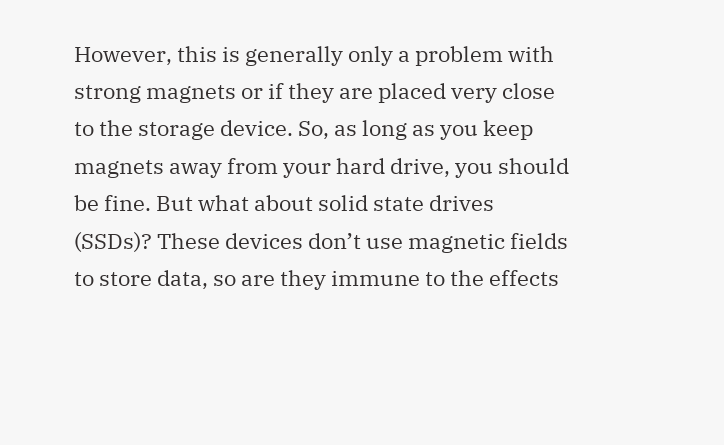However, this is generally only a problem with strong magnets or if they are placed very close to the storage device. So, as long as you keep magnets away from your hard drive, you should be fine. But what about solid state drives (SSDs)? These devices don’t use magnetic fields to store data, so are they immune to the effects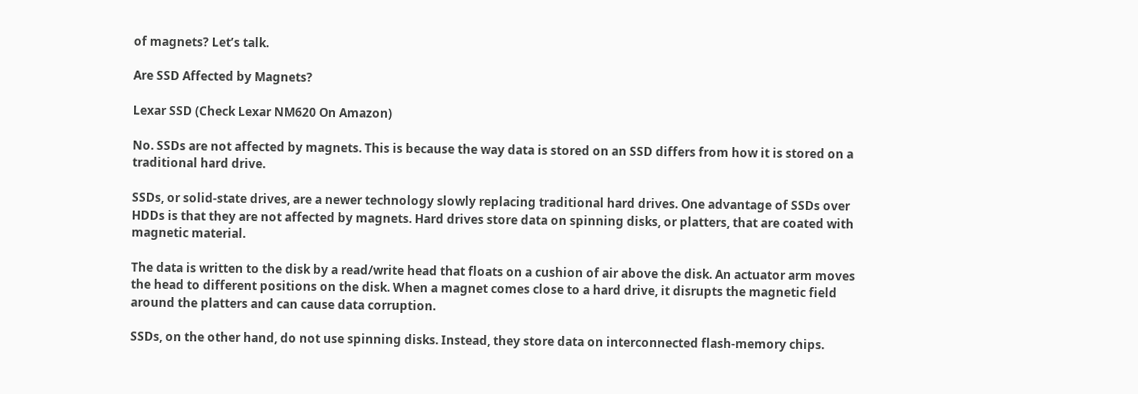of magnets? Let’s talk.

Are SSD Affected by Magnets?

Lexar SSD (Check Lexar NM620 On Amazon)

No. SSDs are not affected by magnets. This is because the way data is stored on an SSD differs from how it is stored on a traditional hard drive.

SSDs, or solid-state drives, are a newer technology slowly replacing traditional hard drives. One advantage of SSDs over HDDs is that they are not affected by magnets. Hard drives store data on spinning disks, or platters, that are coated with magnetic material.

The data is written to the disk by a read/write head that floats on a cushion of air above the disk. An actuator arm moves the head to different positions on the disk. When a magnet comes close to a hard drive, it disrupts the magnetic field around the platters and can cause data corruption.

SSDs, on the other hand, do not use spinning disks. Instead, they store data on interconnected flash-memory chips.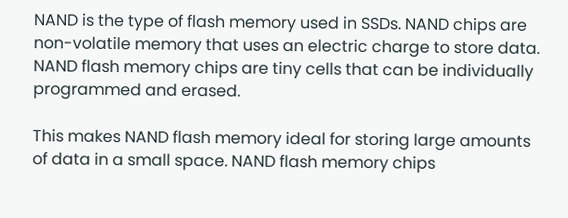NAND is the type of flash memory used in SSDs. NAND chips are non-volatile memory that uses an electric charge to store data. NAND flash memory chips are tiny cells that can be individually programmed and erased.

This makes NAND flash memory ideal for storing large amounts of data in a small space. NAND flash memory chips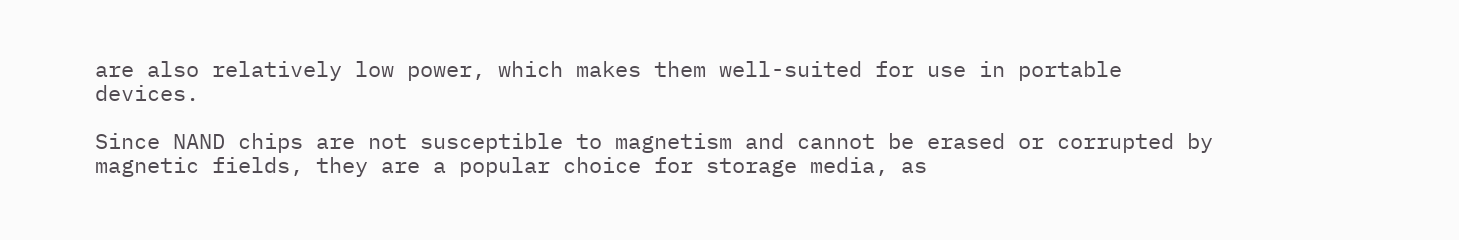are also relatively low power, which makes them well-suited for use in portable devices.

Since NAND chips are not susceptible to magnetism and cannot be erased or corrupted by magnetic fields, they are a popular choice for storage media, as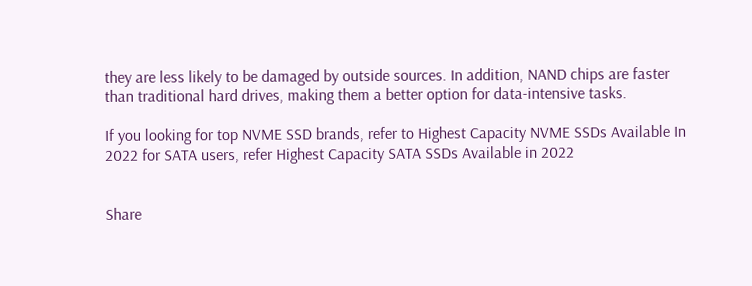they are less likely to be damaged by outside sources. In addition, NAND chips are faster than traditional hard drives, making them a better option for data-intensive tasks.

If you looking for top NVME SSD brands, refer to Highest Capacity NVME SSDs Available In 2022 for SATA users, refer Highest Capacity SATA SSDs Available in 2022


Share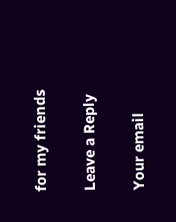for my friends

Leave a Reply

Your email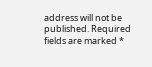address will not be published. Required fields are marked *